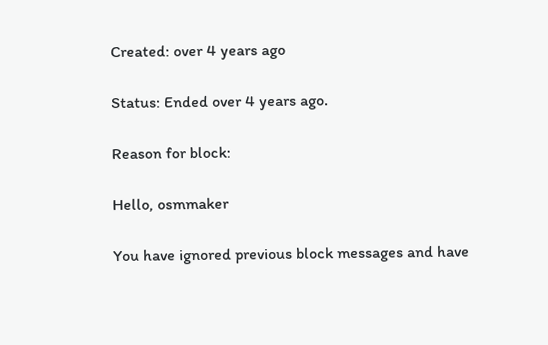Created: over 4 years ago

Status: Ended over 4 years ago.

Reason for block:

Hello, osmmaker

You have ignored previous block messages and have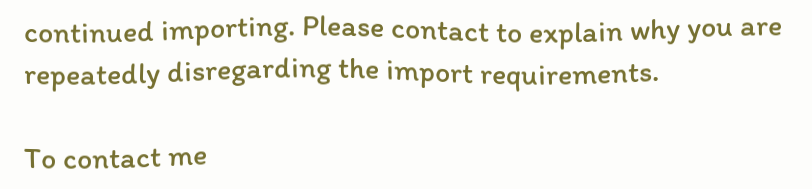continued importing. Please contact to explain why you are repeatedly disregarding the import requirements.

To contact me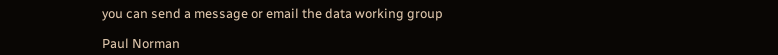you can send a message or email the data working group

Paul Norman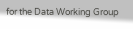for the Data Working Group